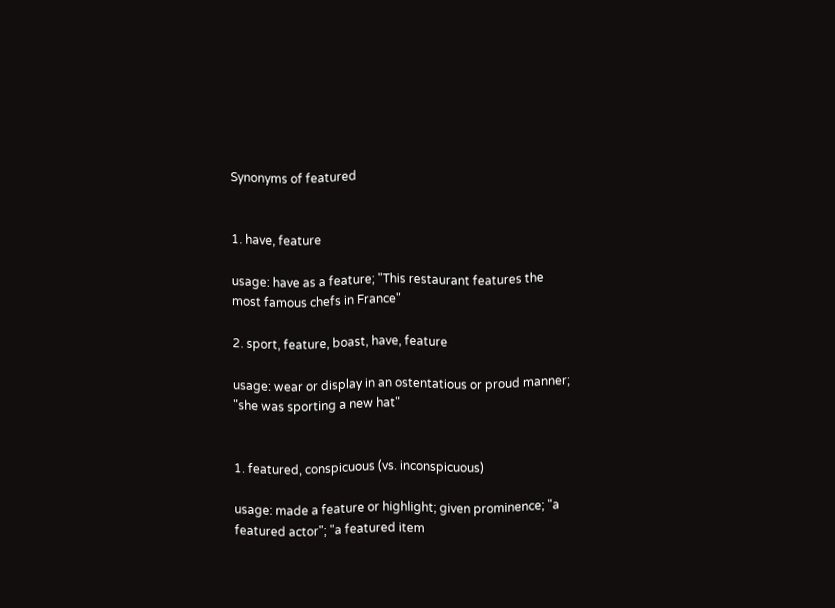Synonyms of featured


1. have, feature

usage: have as a feature; "This restaurant features the most famous chefs in France"

2. sport, feature, boast, have, feature

usage: wear or display in an ostentatious or proud manner; "she was sporting a new hat"


1. featured, conspicuous (vs. inconspicuous)

usage: made a feature or highlight; given prominence; "a featured actor"; "a featured item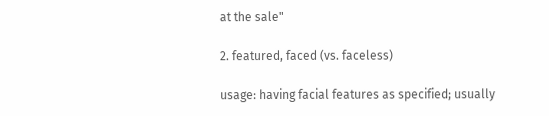at the sale"

2. featured, faced (vs. faceless)

usage: having facial features as specified; usually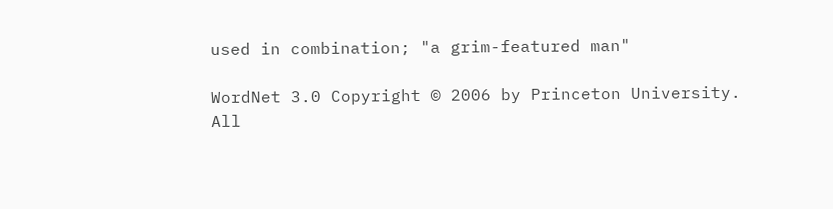used in combination; "a grim-featured man"

WordNet 3.0 Copyright © 2006 by Princeton University.
All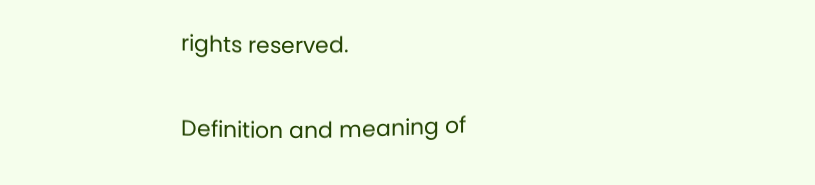rights reserved.

Definition and meaning of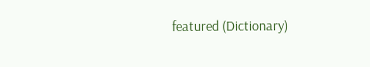featured (Dictionary)